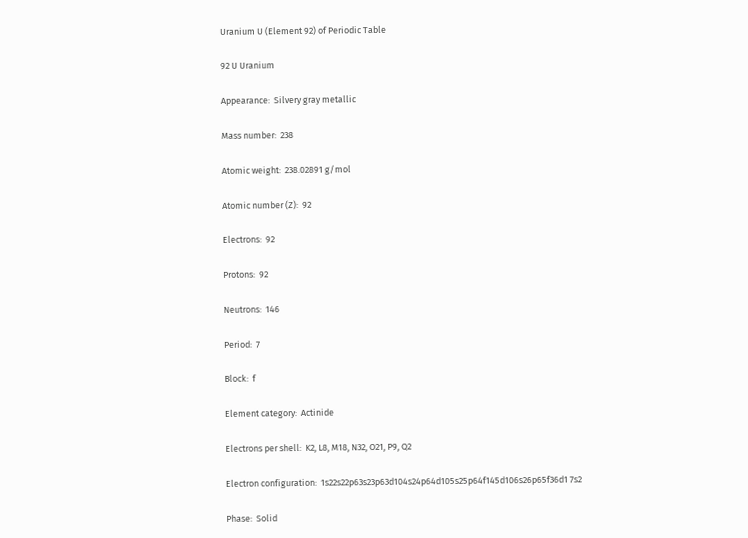Uranium U (Element 92) of Periodic Table

92 U Uranium

Appearance:  Silvery gray metallic

Mass number:  238

Atomic weight:  238.02891 g/mol

Atomic number (Z):  92

Electrons:  92

Protons:  92

Neutrons:  146

Period:  7

Block:  f

Element category:  Actinide

Electrons per shell:  K2, L8, M18, N32, O21, P9, Q2

Electron configuration:  1s22s22p63s23p63d104s24p64d105s25p64f145d106s26p65f36d1 7s2

Phase:  Solid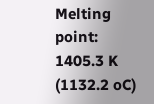Melting point:  1405.3 K (1132.2 oC)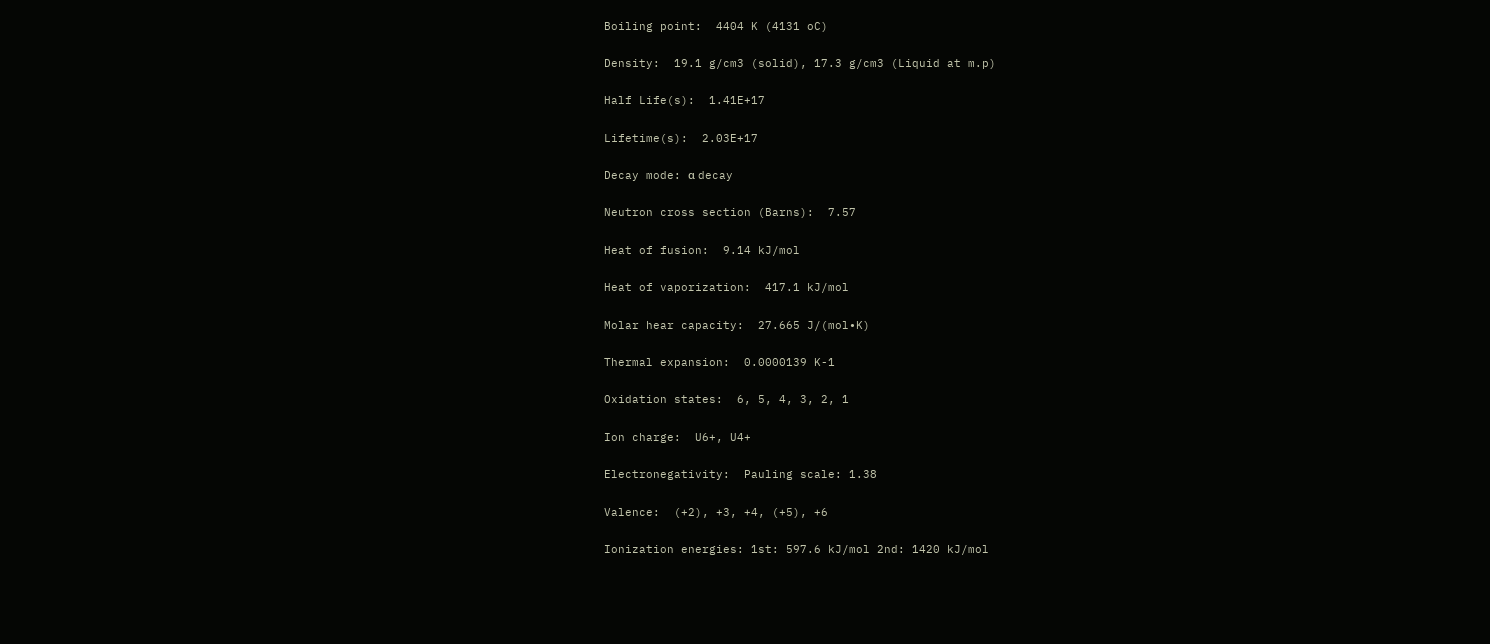Boiling point:  4404 K (4131 oC)

Density:  19.1 g/cm3 (solid), 17.3 g/cm3 (Liquid at m.p)

Half Life(s):  1.41E+17

Lifetime(s):  2.03E+17

Decay mode: α decay

Neutron cross section (Barns):  7.57

Heat of fusion:  9.14 kJ/mol

Heat of vaporization:  417.1 kJ/mol

Molar hear capacity:  27.665 J/(mol∙K)

Thermal expansion:  0.0000139 K-1

Oxidation states:  6, 5, 4, 3, 2, 1

Ion charge:  U6+, U4+

Electronegativity:  Pauling scale: 1.38

Valence:  (+2), +3, +4, (+5), +6

Ionization energies: 1st: 597.6 kJ/mol 2nd: 1420 kJ/mol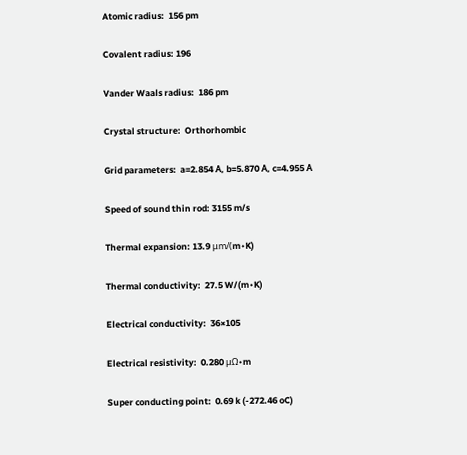Atomic radius:  156 pm

Covalent radius: 196

Vander Waals radius:  186 pm

Crystal structure:  Orthorhombic

Grid parameters:  a=2.854 Å, b=5.870 Å, c=4.955 Å

Speed of sound thin rod: 3155 m/s

Thermal expansion: 13.9 μm/(m∙K)

Thermal conductivity:  27.5 W/(m∙K)

Electrical conductivity:  36×105

Electrical resistivity:  0.280 μΩ∙m

Super conducting point:  0.69 k (-272.46 oC)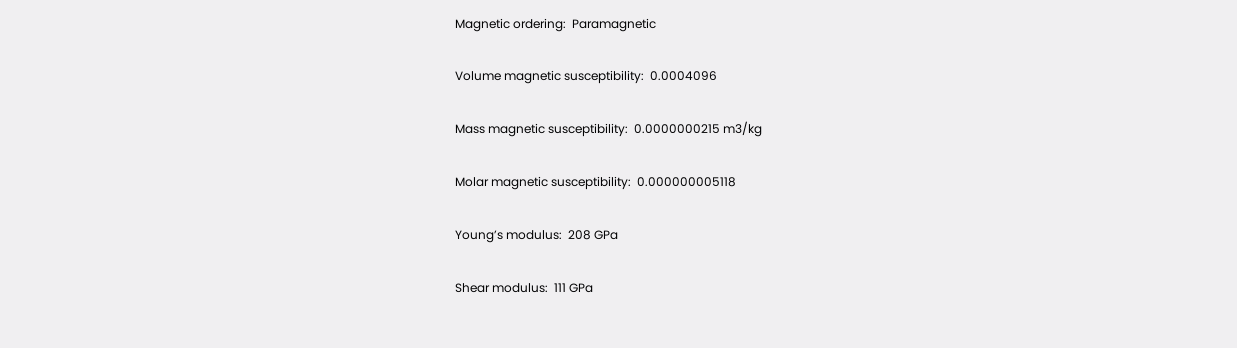Magnetic ordering:  Paramagnetic

Volume magnetic susceptibility:  0.0004096

Mass magnetic susceptibility:  0.0000000215 m3/kg

Molar magnetic susceptibility:  0.000000005118

Young’s modulus:  208 GPa

Shear modulus:  111 GPa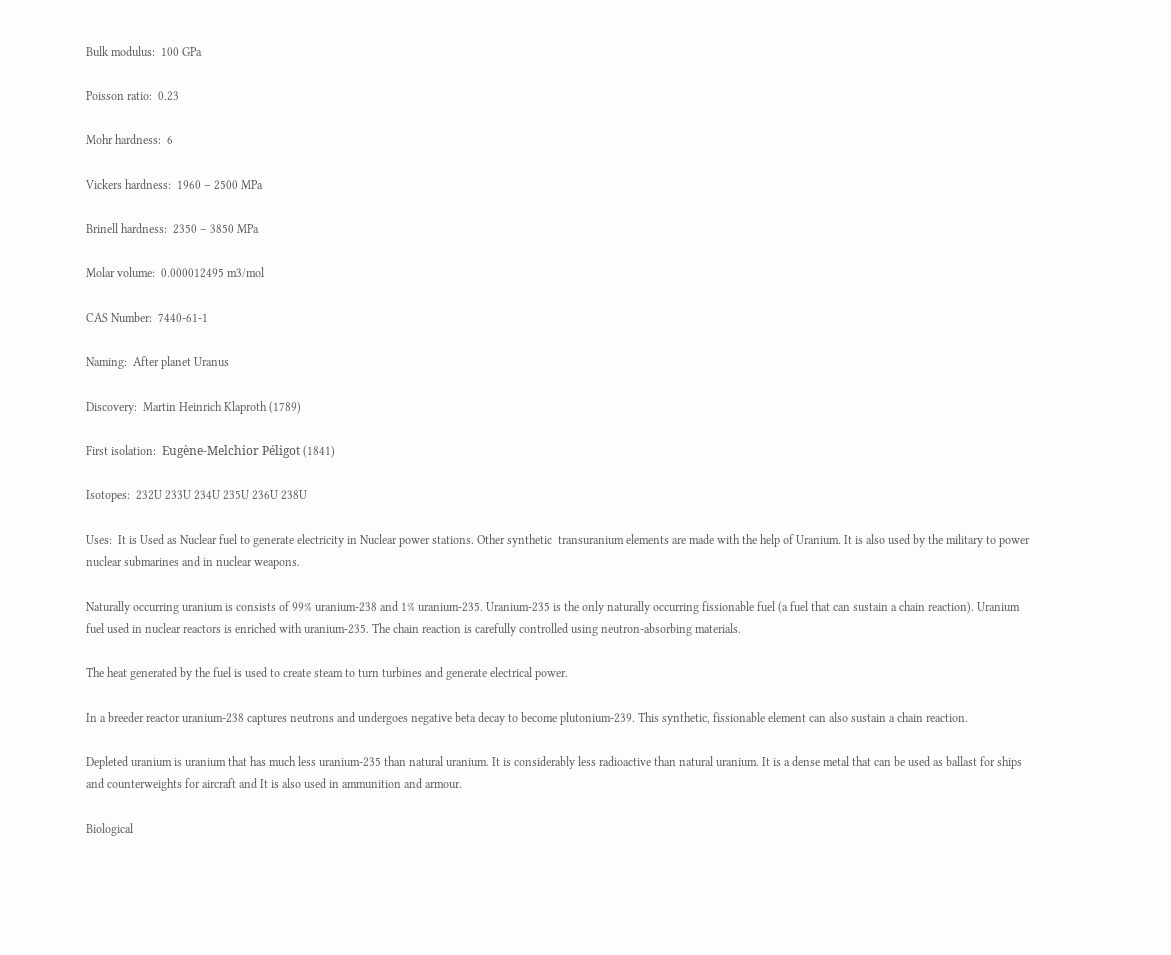Bulk modulus:  100 GPa

Poisson ratio:  0.23

Mohr hardness:  6

Vickers hardness:  1960 – 2500 MPa

Brinell hardness:  2350 – 3850 MPa

Molar volume:  0.000012495 m3/mol

CAS Number:  7440-61-1

Naming:  After planet Uranus

Discovery:  Martin Heinrich Klaproth (1789)

First isolation:  Eugène-Melchior Péligot (1841)

Isotopes:  232U 233U 234U 235U 236U 238U

Uses:  It is Used as Nuclear fuel to generate electricity in Nuclear power stations. Other synthetic  transuranium elements are made with the help of Uranium. It is also used by the military to power nuclear submarines and in nuclear weapons.

Naturally occurring uranium is consists of 99% uranium-238 and 1% uranium-235. Uranium-235 is the only naturally occurring fissionable fuel (a fuel that can sustain a chain reaction). Uranium fuel used in nuclear reactors is enriched with uranium-235. The chain reaction is carefully controlled using neutron-absorbing materials.

The heat generated by the fuel is used to create steam to turn turbines and generate electrical power.

In a breeder reactor uranium-238 captures neutrons and undergoes negative beta decay to become plutonium-239. This synthetic, fissionable element can also sustain a chain reaction.

Depleted uranium is uranium that has much less uranium-235 than natural uranium. It is considerably less radioactive than natural uranium. It is a dense metal that can be used as ballast for ships and counterweights for aircraft and It is also used in ammunition and armour.

Biological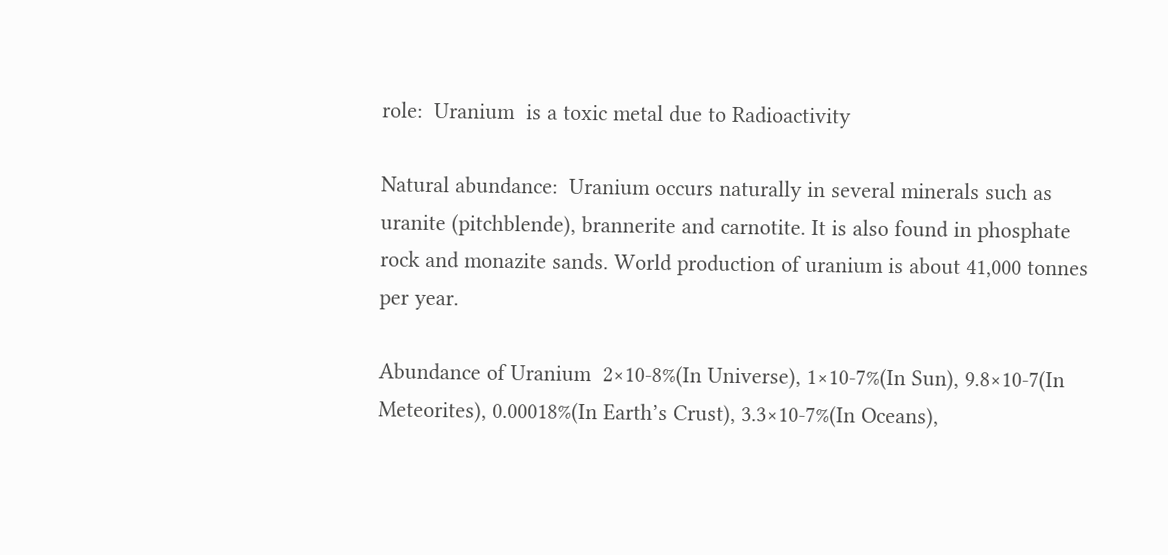role:  Uranium  is a toxic metal due to Radioactivity

Natural abundance:  Uranium occurs naturally in several minerals such as uranite (pitchblende), brannerite and carnotite. It is also found in phosphate rock and monazite sands. World production of uranium is about 41,000 tonnes per year.

Abundance of Uranium  2×10-8%(In Universe), 1×10-7%(In Sun), 9.8×10-7(In Meteorites), 0.00018%(In Earth’s Crust), 3.3×10-7%(In Oceans),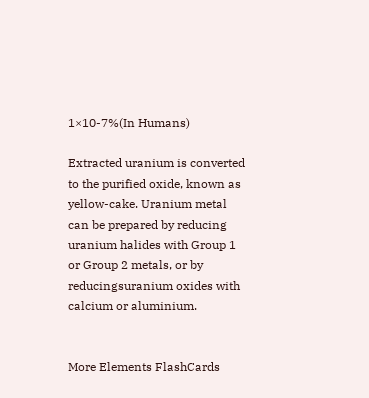1×10-7%(In Humans)

Extracted uranium is converted to the purified oxide, known as yellow-cake. Uranium metal can be prepared by reducing uranium halides with Group 1 or Group 2 metals, or by reducingsuranium oxides with calcium or aluminium.


More Elements FlashCards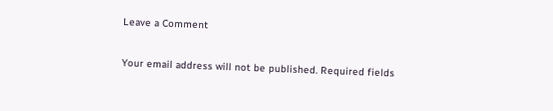Leave a Comment

Your email address will not be published. Required fields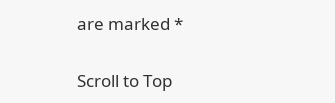are marked *

Scroll to Top